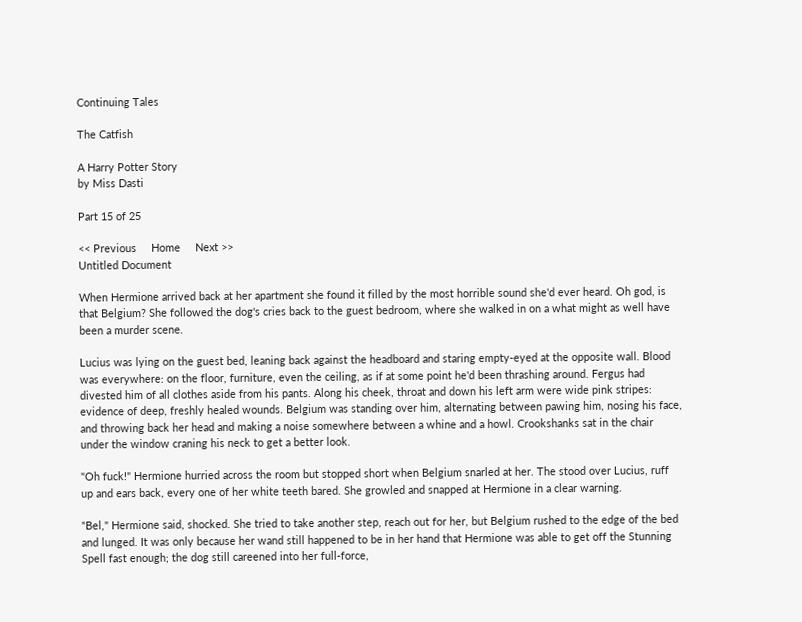Continuing Tales

The Catfish

A Harry Potter Story
by Miss Dasti

Part 15 of 25

<< Previous     Home     Next >>
Untitled Document

When Hermione arrived back at her apartment she found it filled by the most horrible sound she'd ever heard. Oh god, is that Belgium? She followed the dog's cries back to the guest bedroom, where she walked in on a what might as well have been a murder scene.

Lucius was lying on the guest bed, leaning back against the headboard and staring empty-eyed at the opposite wall. Blood was everywhere: on the floor, furniture, even the ceiling, as if at some point he'd been thrashing around. Fergus had divested him of all clothes aside from his pants. Along his cheek, throat and down his left arm were wide pink stripes: evidence of deep, freshly healed wounds. Belgium was standing over him, alternating between pawing him, nosing his face, and throwing back her head and making a noise somewhere between a whine and a howl. Crookshanks sat in the chair under the window craning his neck to get a better look.

"Oh fuck!" Hermione hurried across the room but stopped short when Belgium snarled at her. The stood over Lucius, ruff up and ears back, every one of her white teeth bared. She growled and snapped at Hermione in a clear warning.

"Bel," Hermione said, shocked. She tried to take another step, reach out for her, but Belgium rushed to the edge of the bed and lunged. It was only because her wand still happened to be in her hand that Hermione was able to get off the Stunning Spell fast enough; the dog still careened into her full-force,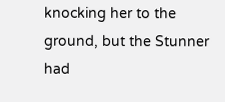knocking her to the ground, but the Stunner had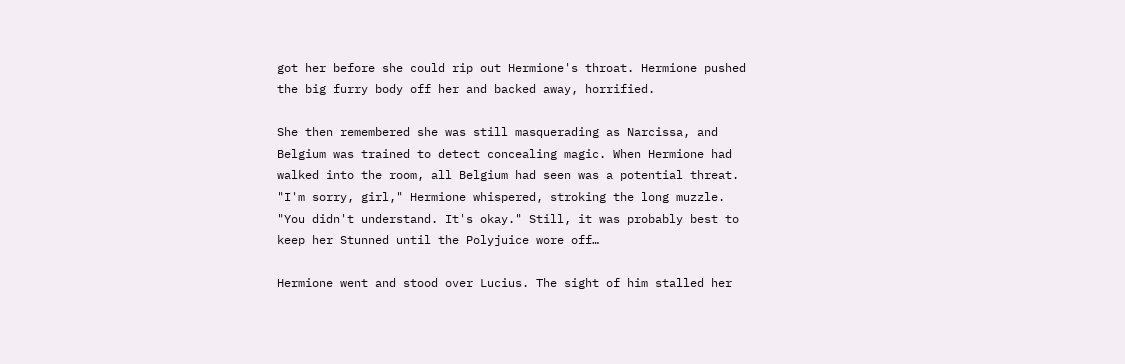got her before she could rip out Hermione's throat. Hermione pushed the big furry body off her and backed away, horrified.

She then remembered she was still masquerading as Narcissa, and Belgium was trained to detect concealing magic. When Hermione had walked into the room, all Belgium had seen was a potential threat. "I'm sorry, girl," Hermione whispered, stroking the long muzzle. "You didn't understand. It's okay." Still, it was probably best to keep her Stunned until the Polyjuice wore off…

Hermione went and stood over Lucius. The sight of him stalled her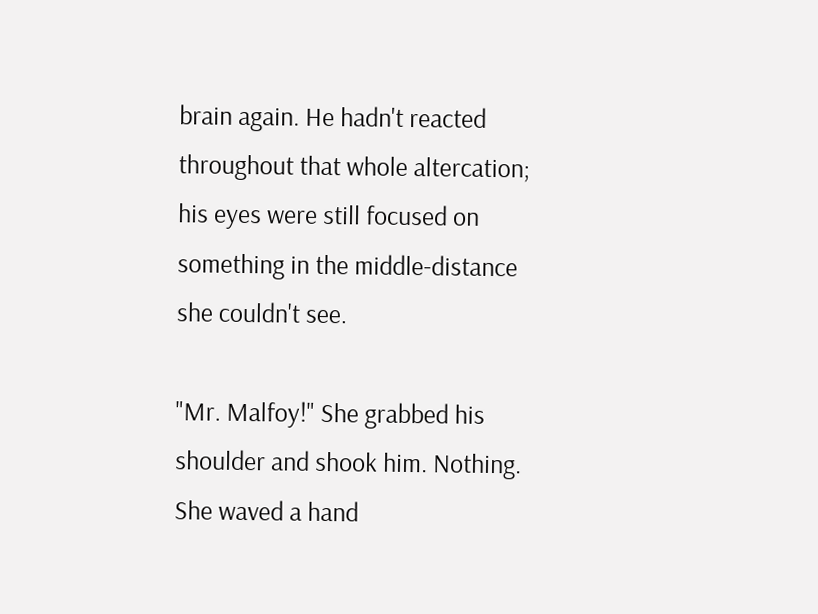brain again. He hadn't reacted throughout that whole altercation; his eyes were still focused on something in the middle-distance she couldn't see.

"Mr. Malfoy!" She grabbed his shoulder and shook him. Nothing. She waved a hand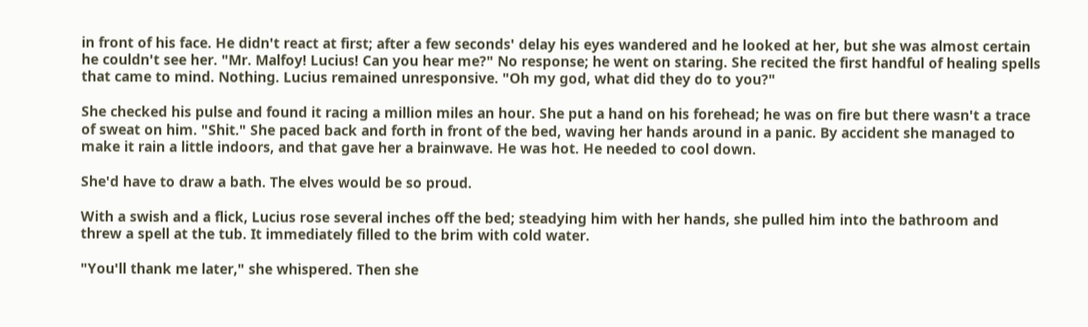in front of his face. He didn't react at first; after a few seconds' delay his eyes wandered and he looked at her, but she was almost certain he couldn't see her. "Mr. Malfoy! Lucius! Can you hear me?" No response; he went on staring. She recited the first handful of healing spells that came to mind. Nothing. Lucius remained unresponsive. "Oh my god, what did they do to you?"

She checked his pulse and found it racing a million miles an hour. She put a hand on his forehead; he was on fire but there wasn't a trace of sweat on him. "Shit." She paced back and forth in front of the bed, waving her hands around in a panic. By accident she managed to make it rain a little indoors, and that gave her a brainwave. He was hot. He needed to cool down.

She'd have to draw a bath. The elves would be so proud.

With a swish and a flick, Lucius rose several inches off the bed; steadying him with her hands, she pulled him into the bathroom and threw a spell at the tub. It immediately filled to the brim with cold water.

"You'll thank me later," she whispered. Then she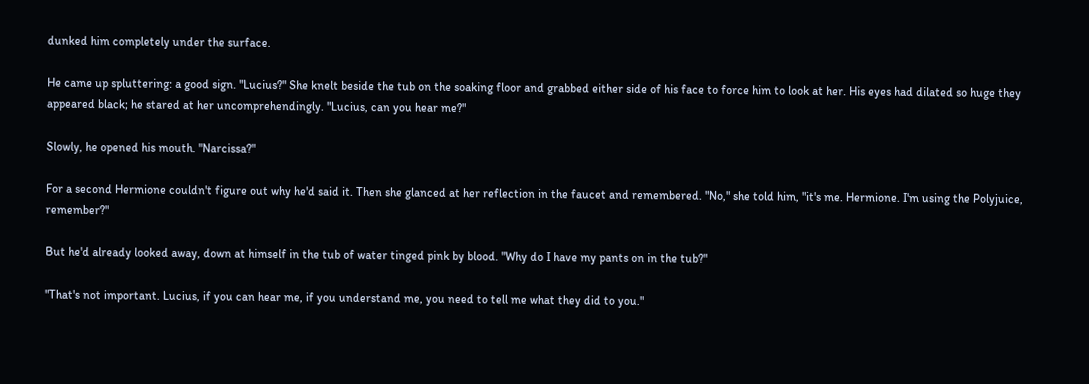dunked him completely under the surface.

He came up spluttering: a good sign. "Lucius?" She knelt beside the tub on the soaking floor and grabbed either side of his face to force him to look at her. His eyes had dilated so huge they appeared black; he stared at her uncomprehendingly. "Lucius, can you hear me?"

Slowly, he opened his mouth. "Narcissa?"

For a second Hermione couldn't figure out why he'd said it. Then she glanced at her reflection in the faucet and remembered. "No," she told him, "it's me. Hermione. I'm using the Polyjuice, remember?"

But he'd already looked away, down at himself in the tub of water tinged pink by blood. "Why do I have my pants on in the tub?"

"That's not important. Lucius, if you can hear me, if you understand me, you need to tell me what they did to you."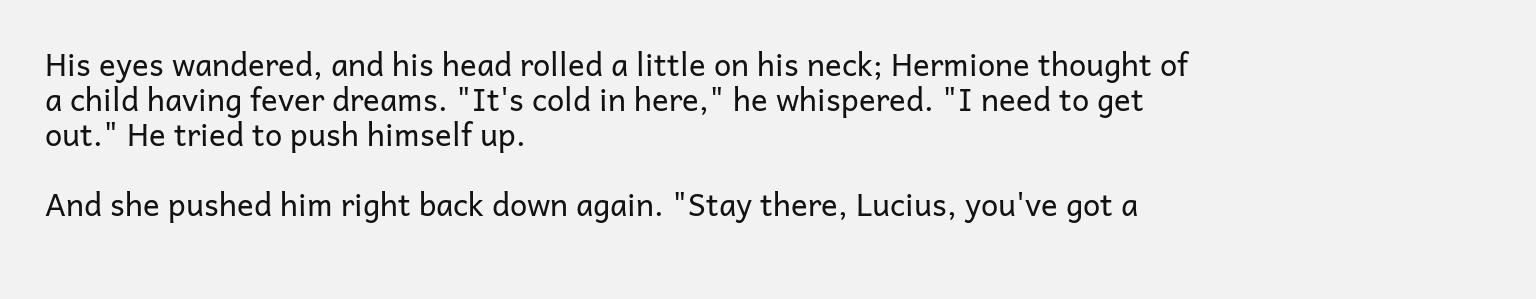His eyes wandered, and his head rolled a little on his neck; Hermione thought of a child having fever dreams. "It's cold in here," he whispered. "I need to get out." He tried to push himself up.

And she pushed him right back down again. "Stay there, Lucius, you've got a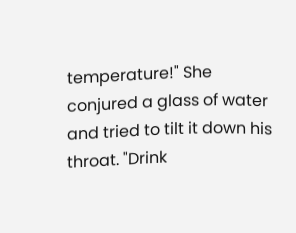temperature!" She conjured a glass of water and tried to tilt it down his throat. "Drink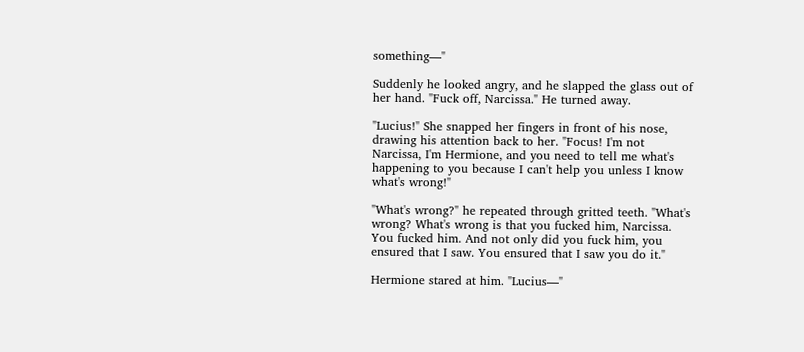something—"

Suddenly he looked angry, and he slapped the glass out of her hand. "Fuck off, Narcissa." He turned away.

"Lucius!" She snapped her fingers in front of his nose, drawing his attention back to her. "Focus! I'm not Narcissa, I'm Hermione, and you need to tell me what's happening to you because I can't help you unless I know what's wrong!"

"What's wrong?" he repeated through gritted teeth. "What's wrong? What's wrong is that you fucked him, Narcissa. You fucked him. And not only did you fuck him, you ensured that I saw. You ensured that I saw you do it."

Hermione stared at him. "Lucius—"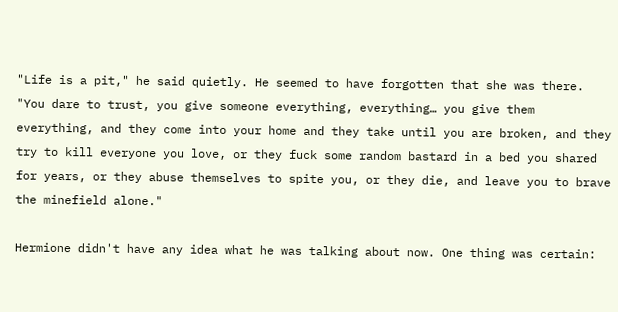"Life is a pit," he said quietly. He seemed to have forgotten that she was there. "You dare to trust, you give someone everything, everything… you give them everything, and they come into your home and they take until you are broken, and they try to kill everyone you love, or they fuck some random bastard in a bed you shared for years, or they abuse themselves to spite you, or they die, and leave you to brave the minefield alone."

Hermione didn't have any idea what he was talking about now. One thing was certain: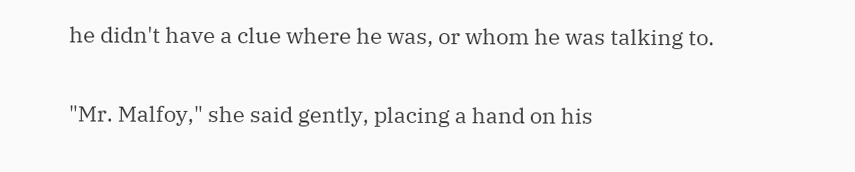he didn't have a clue where he was, or whom he was talking to.

"Mr. Malfoy," she said gently, placing a hand on his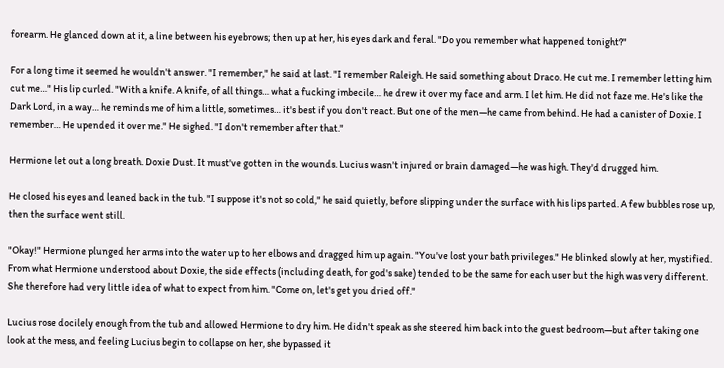forearm. He glanced down at it, a line between his eyebrows; then up at her, his eyes dark and feral. "Do you remember what happened tonight?"

For a long time it seemed he wouldn't answer. "I remember," he said at last. "I remember Raleigh. He said something about Draco. He cut me. I remember letting him cut me…" His lip curled. "With a knife. A knife, of all things… what a fucking imbecile… he drew it over my face and arm. I let him. He did not faze me. He's like the Dark Lord, in a way… he reminds me of him a little, sometimes… it's best if you don't react. But one of the men—he came from behind. He had a canister of Doxie. I remember… He upended it over me." He sighed. "I don't remember after that."

Hermione let out a long breath. Doxie Dust. It must've gotten in the wounds. Lucius wasn't injured or brain damaged—he was high. They'd drugged him.

He closed his eyes and leaned back in the tub. "I suppose it's not so cold," he said quietly, before slipping under the surface with his lips parted. A few bubbles rose up, then the surface went still.

"Okay!" Hermione plunged her arms into the water up to her elbows and dragged him up again. "You've lost your bath privileges." He blinked slowly at her, mystified. From what Hermione understood about Doxie, the side effects (including death, for god's sake) tended to be the same for each user but the high was very different. She therefore had very little idea of what to expect from him. "Come on, let's get you dried off."

Lucius rose docilely enough from the tub and allowed Hermione to dry him. He didn't speak as she steered him back into the guest bedroom—but after taking one look at the mess, and feeling Lucius begin to collapse on her, she bypassed it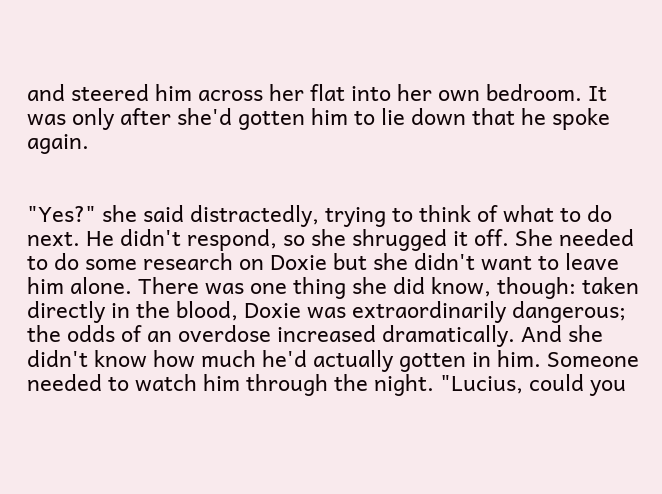and steered him across her flat into her own bedroom. It was only after she'd gotten him to lie down that he spoke again.


"Yes?" she said distractedly, trying to think of what to do next. He didn't respond, so she shrugged it off. She needed to do some research on Doxie but she didn't want to leave him alone. There was one thing she did know, though: taken directly in the blood, Doxie was extraordinarily dangerous; the odds of an overdose increased dramatically. And she didn't know how much he'd actually gotten in him. Someone needed to watch him through the night. "Lucius, could you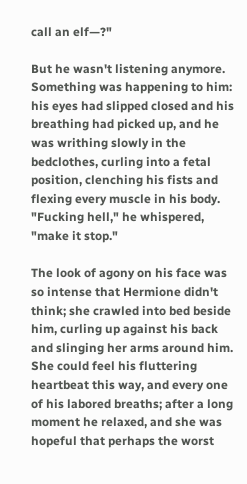call an elf—?"

But he wasn't listening anymore. Something was happening to him: his eyes had slipped closed and his breathing had picked up, and he was writhing slowly in the bedclothes, curling into a fetal position, clenching his fists and flexing every muscle in his body. "Fucking hell," he whispered, "make it stop."

The look of agony on his face was so intense that Hermione didn't think; she crawled into bed beside him, curling up against his back and slinging her arms around him. She could feel his fluttering heartbeat this way, and every one of his labored breaths; after a long moment he relaxed, and she was hopeful that perhaps the worst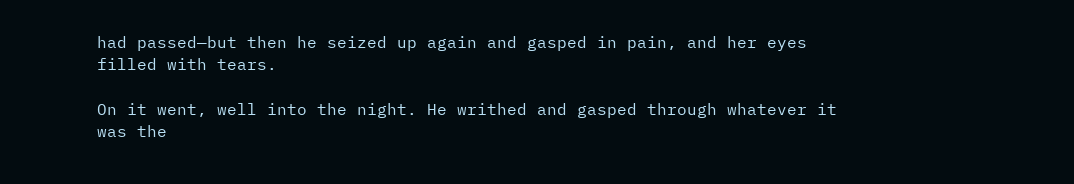had passed—but then he seized up again and gasped in pain, and her eyes filled with tears.

On it went, well into the night. He writhed and gasped through whatever it was the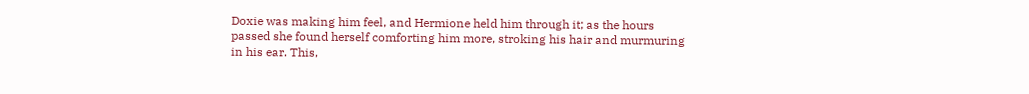Doxie was making him feel, and Hermione held him through it; as the hours passed she found herself comforting him more, stroking his hair and murmuring in his ear. This,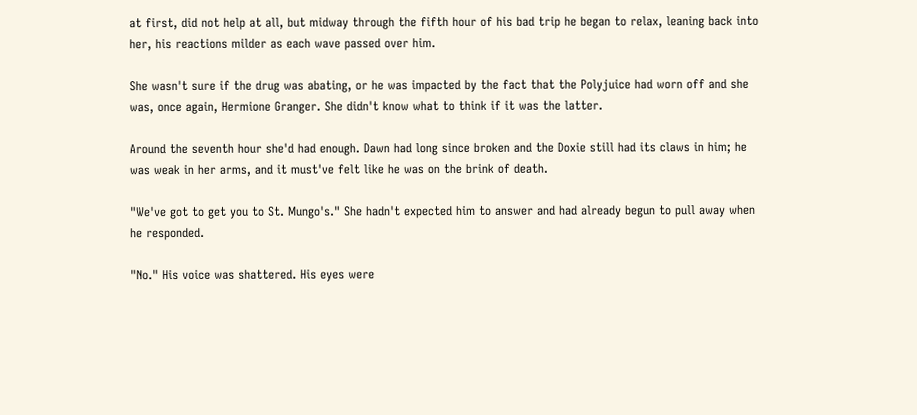at first, did not help at all, but midway through the fifth hour of his bad trip he began to relax, leaning back into her, his reactions milder as each wave passed over him.

She wasn't sure if the drug was abating, or he was impacted by the fact that the Polyjuice had worn off and she was, once again, Hermione Granger. She didn't know what to think if it was the latter.

Around the seventh hour she'd had enough. Dawn had long since broken and the Doxie still had its claws in him; he was weak in her arms, and it must've felt like he was on the brink of death.

"We've got to get you to St. Mungo's." She hadn't expected him to answer and had already begun to pull away when he responded.

"No." His voice was shattered. His eyes were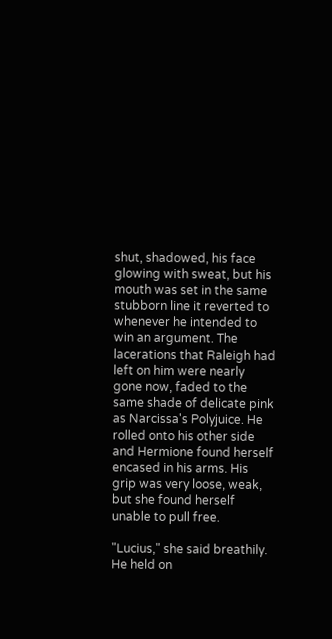shut, shadowed, his face glowing with sweat, but his mouth was set in the same stubborn line it reverted to whenever he intended to win an argument. The lacerations that Raleigh had left on him were nearly gone now, faded to the same shade of delicate pink as Narcissa's Polyjuice. He rolled onto his other side and Hermione found herself encased in his arms. His grip was very loose, weak, but she found herself unable to pull free.

"Lucius," she said breathily. He held on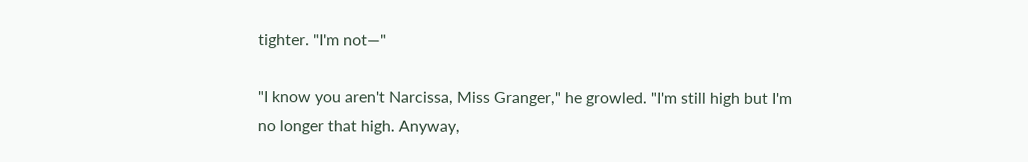tighter. "I'm not—"

"I know you aren't Narcissa, Miss Granger," he growled. "I'm still high but I'm no longer that high. Anyway,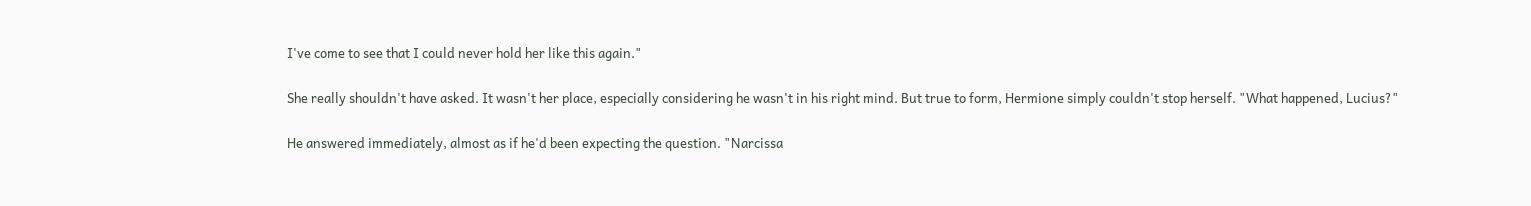I've come to see that I could never hold her like this again."

She really shouldn't have asked. It wasn't her place, especially considering he wasn't in his right mind. But true to form, Hermione simply couldn't stop herself. "What happened, Lucius?"

He answered immediately, almost as if he'd been expecting the question. "Narcissa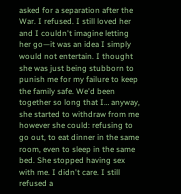asked for a separation after the War. I refused. I still loved her and I couldn't imagine letting her go—it was an idea I simply would not entertain. I thought she was just being stubborn to punish me for my failure to keep the family safe. We'd been together so long that I… anyway, she started to withdraw from me however she could: refusing to go out, to eat dinner in the same room, even to sleep in the same bed. She stopped having sex with me. I didn't care. I still refused a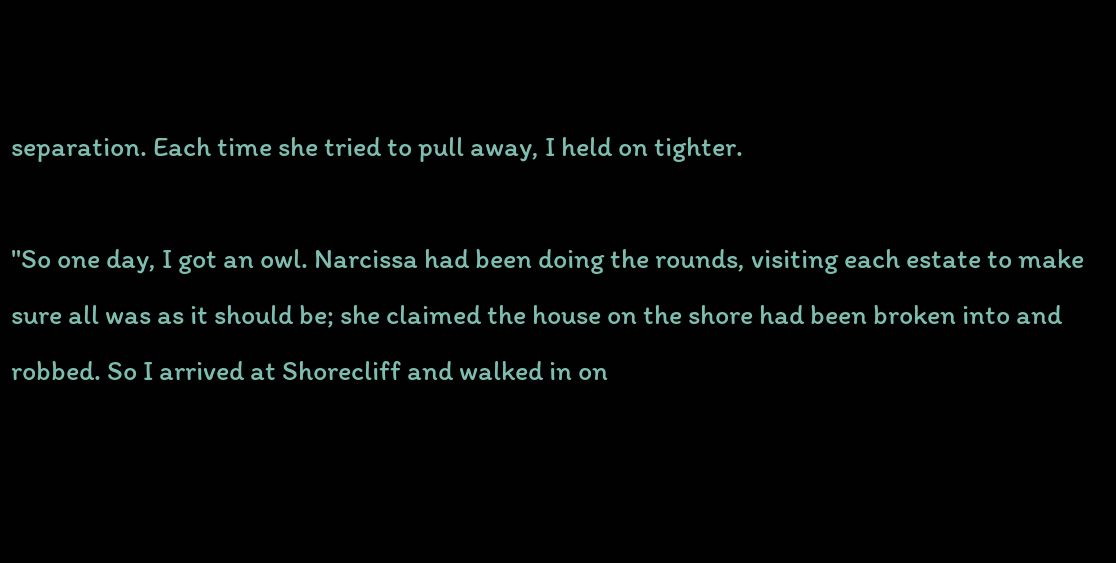separation. Each time she tried to pull away, I held on tighter.

"So one day, I got an owl. Narcissa had been doing the rounds, visiting each estate to make sure all was as it should be; she claimed the house on the shore had been broken into and robbed. So I arrived at Shorecliff and walked in on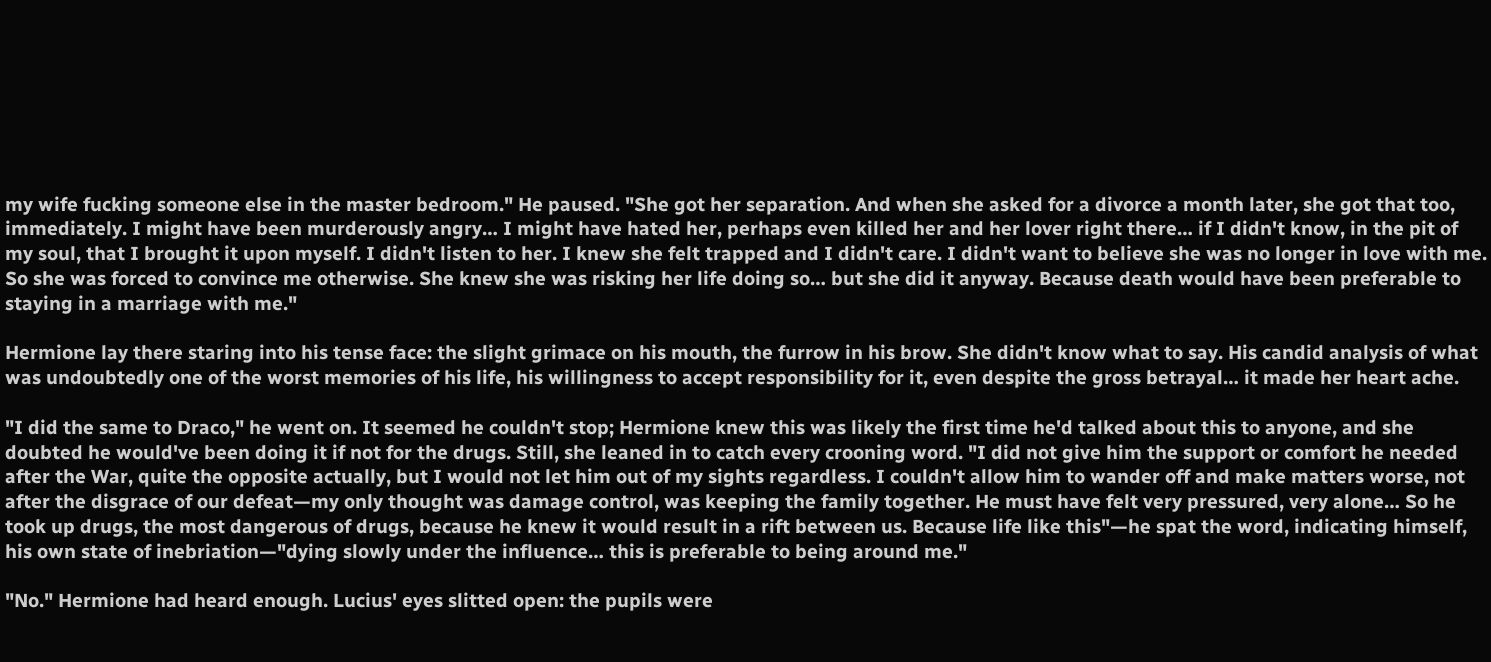my wife fucking someone else in the master bedroom." He paused. "She got her separation. And when she asked for a divorce a month later, she got that too, immediately. I might have been murderously angry… I might have hated her, perhaps even killed her and her lover right there… if I didn't know, in the pit of my soul, that I brought it upon myself. I didn't listen to her. I knew she felt trapped and I didn't care. I didn't want to believe she was no longer in love with me. So she was forced to convince me otherwise. She knew she was risking her life doing so… but she did it anyway. Because death would have been preferable to staying in a marriage with me."

Hermione lay there staring into his tense face: the slight grimace on his mouth, the furrow in his brow. She didn't know what to say. His candid analysis of what was undoubtedly one of the worst memories of his life, his willingness to accept responsibility for it, even despite the gross betrayal… it made her heart ache.

"I did the same to Draco," he went on. It seemed he couldn't stop; Hermione knew this was likely the first time he'd talked about this to anyone, and she doubted he would've been doing it if not for the drugs. Still, she leaned in to catch every crooning word. "I did not give him the support or comfort he needed after the War, quite the opposite actually, but I would not let him out of my sights regardless. I couldn't allow him to wander off and make matters worse, not after the disgrace of our defeat—my only thought was damage control, was keeping the family together. He must have felt very pressured, very alone… So he took up drugs, the most dangerous of drugs, because he knew it would result in a rift between us. Because life like this"—he spat the word, indicating himself, his own state of inebriation—"dying slowly under the influence… this is preferable to being around me."

"No." Hermione had heard enough. Lucius' eyes slitted open: the pupils were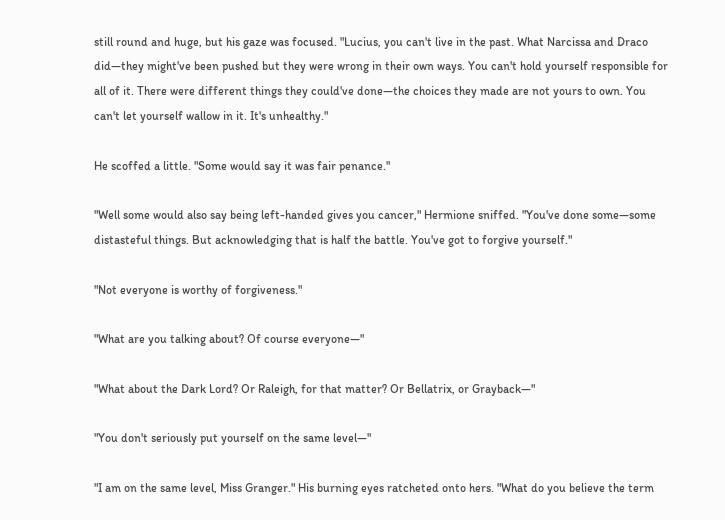still round and huge, but his gaze was focused. "Lucius, you can't live in the past. What Narcissa and Draco did—they might've been pushed but they were wrong in their own ways. You can't hold yourself responsible for all of it. There were different things they could've done—the choices they made are not yours to own. You can't let yourself wallow in it. It's unhealthy."

He scoffed a little. "Some would say it was fair penance."

"Well some would also say being left-handed gives you cancer," Hermione sniffed. "You've done some—some distasteful things. But acknowledging that is half the battle. You've got to forgive yourself."

"Not everyone is worthy of forgiveness."

"What are you talking about? Of course everyone—"

"What about the Dark Lord? Or Raleigh, for that matter? Or Bellatrix, or Grayback—"

"You don't seriously put yourself on the same level—"

"I am on the same level, Miss Granger." His burning eyes ratcheted onto hers. "What do you believe the term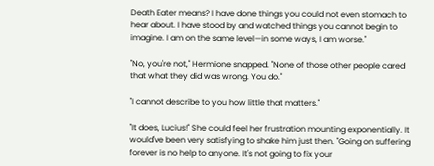Death Eater means? I have done things you could not even stomach to hear about. I have stood by and watched things you cannot begin to imagine. I am on the same level—in some ways, I am worse."

"No, you're not," Hermione snapped. "None of those other people cared that what they did was wrong. You do."

"I cannot describe to you how little that matters."

"It does, Lucius!" She could feel her frustration mounting exponentially. It would've been very satisfying to shake him just then. "Going on suffering forever is no help to anyone. It's not going to fix your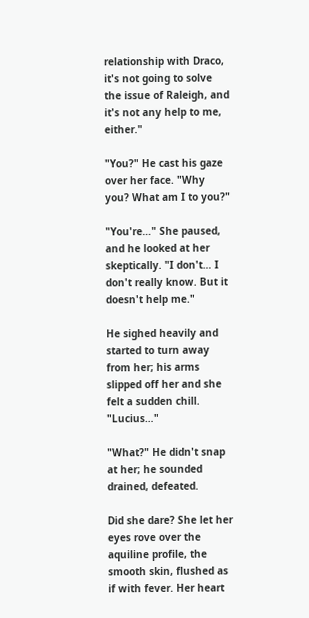relationship with Draco, it's not going to solve the issue of Raleigh, and it's not any help to me, either."

"You?" He cast his gaze over her face. "Why you? What am I to you?"

"You're…" She paused, and he looked at her skeptically. "I don't… I don't really know. But it doesn't help me."

He sighed heavily and started to turn away from her; his arms slipped off her and she felt a sudden chill. "Lucius…"

"What?" He didn't snap at her; he sounded drained, defeated.

Did she dare? She let her eyes rove over the aquiline profile, the smooth skin, flushed as if with fever. Her heart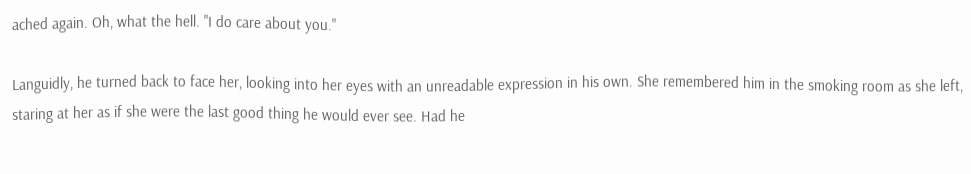ached again. Oh, what the hell. "I do care about you."

Languidly, he turned back to face her, looking into her eyes with an unreadable expression in his own. She remembered him in the smoking room as she left, staring at her as if she were the last good thing he would ever see. Had he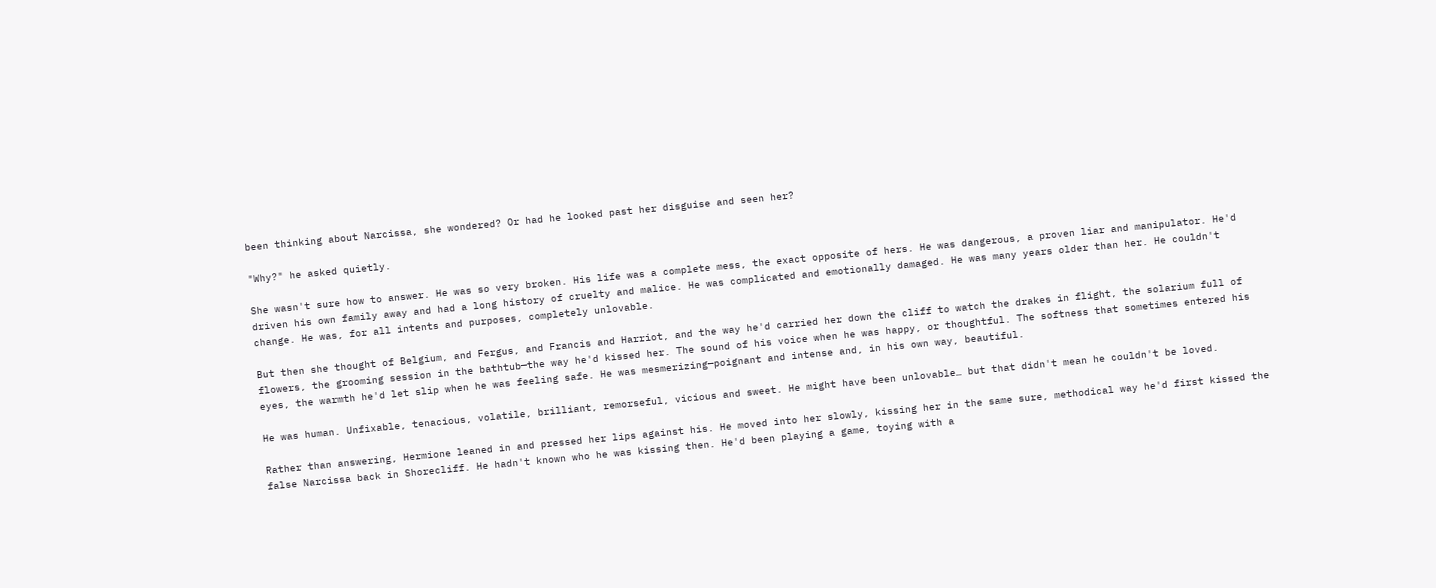been thinking about Narcissa, she wondered? Or had he looked past her disguise and seen her?

"Why?" he asked quietly.

She wasn't sure how to answer. He was so very broken. His life was a complete mess, the exact opposite of hers. He was dangerous, a proven liar and manipulator. He'd driven his own family away and had a long history of cruelty and malice. He was complicated and emotionally damaged. He was many years older than her. He couldn't change. He was, for all intents and purposes, completely unlovable.

But then she thought of Belgium, and Fergus, and Francis and Harriot, and the way he'd carried her down the cliff to watch the drakes in flight, the solarium full of flowers, the grooming session in the bathtub—the way he'd kissed her. The sound of his voice when he was happy, or thoughtful. The softness that sometimes entered his eyes, the warmth he'd let slip when he was feeling safe. He was mesmerizing—poignant and intense and, in his own way, beautiful.

He was human. Unfixable, tenacious, volatile, brilliant, remorseful, vicious and sweet. He might have been unlovable… but that didn't mean he couldn't be loved.

Rather than answering, Hermione leaned in and pressed her lips against his. He moved into her slowly, kissing her in the same sure, methodical way he'd first kissed the false Narcissa back in Shorecliff. He hadn't known who he was kissing then. He'd been playing a game, toying with a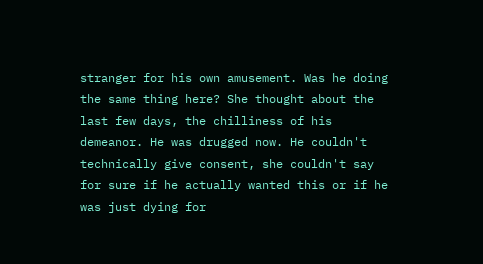stranger for his own amusement. Was he doing the same thing here? She thought about the last few days, the chilliness of his demeanor. He was drugged now. He couldn't technically give consent, she couldn't say for sure if he actually wanted this or if he was just dying for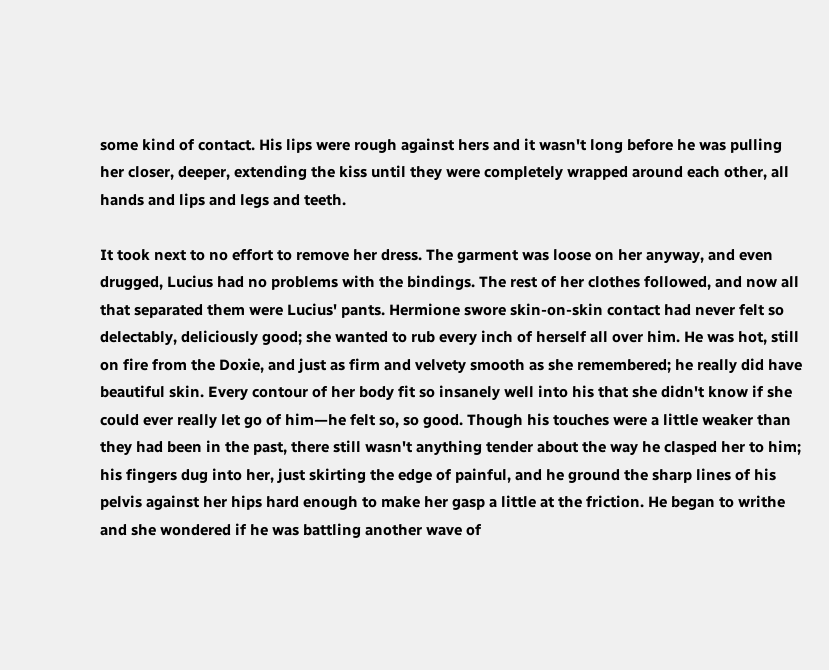some kind of contact. His lips were rough against hers and it wasn't long before he was pulling her closer, deeper, extending the kiss until they were completely wrapped around each other, all hands and lips and legs and teeth.

It took next to no effort to remove her dress. The garment was loose on her anyway, and even drugged, Lucius had no problems with the bindings. The rest of her clothes followed, and now all that separated them were Lucius' pants. Hermione swore skin-on-skin contact had never felt so delectably, deliciously good; she wanted to rub every inch of herself all over him. He was hot, still on fire from the Doxie, and just as firm and velvety smooth as she remembered; he really did have beautiful skin. Every contour of her body fit so insanely well into his that she didn't know if she could ever really let go of him—he felt so, so good. Though his touches were a little weaker than they had been in the past, there still wasn't anything tender about the way he clasped her to him; his fingers dug into her, just skirting the edge of painful, and he ground the sharp lines of his pelvis against her hips hard enough to make her gasp a little at the friction. He began to writhe and she wondered if he was battling another wave of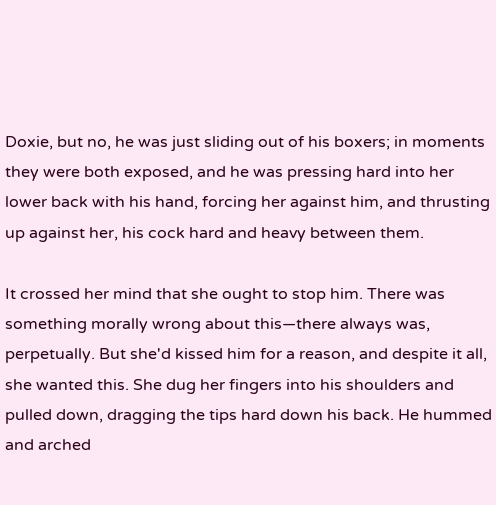Doxie, but no, he was just sliding out of his boxers; in moments they were both exposed, and he was pressing hard into her lower back with his hand, forcing her against him, and thrusting up against her, his cock hard and heavy between them.

It crossed her mind that she ought to stop him. There was something morally wrong about this—there always was, perpetually. But she'd kissed him for a reason, and despite it all, she wanted this. She dug her fingers into his shoulders and pulled down, dragging the tips hard down his back. He hummed and arched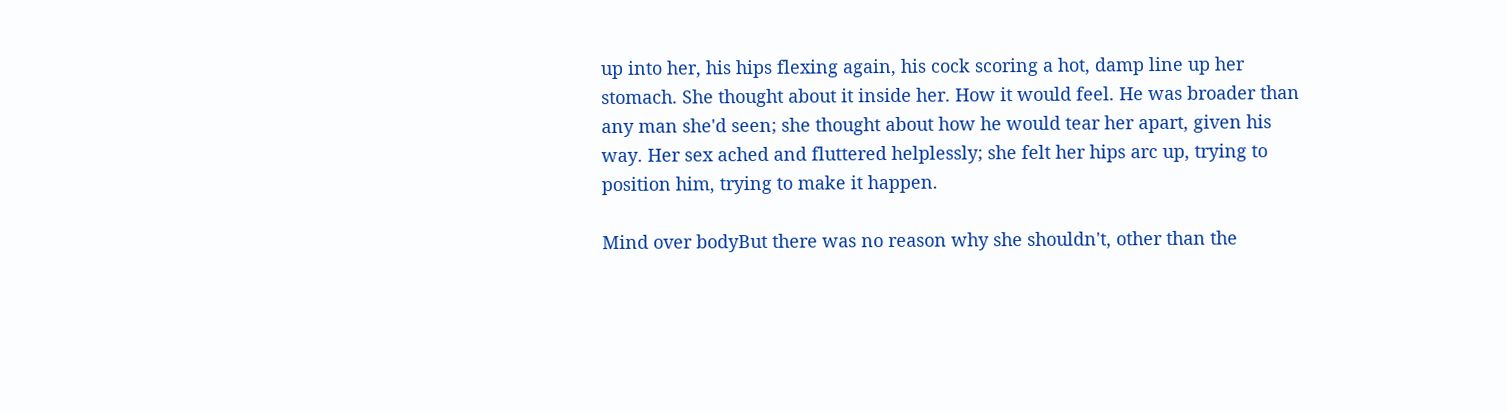up into her, his hips flexing again, his cock scoring a hot, damp line up her stomach. She thought about it inside her. How it would feel. He was broader than any man she'd seen; she thought about how he would tear her apart, given his way. Her sex ached and fluttered helplessly; she felt her hips arc up, trying to position him, trying to make it happen.

Mind over bodyBut there was no reason why she shouldn't, other than the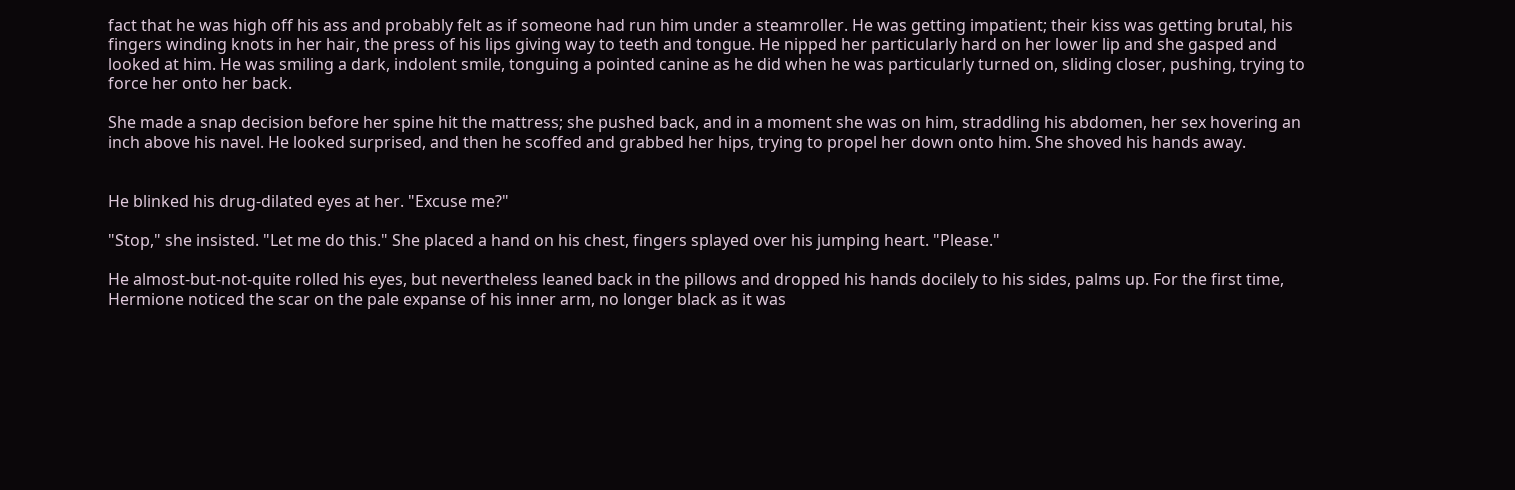fact that he was high off his ass and probably felt as if someone had run him under a steamroller. He was getting impatient; their kiss was getting brutal, his fingers winding knots in her hair, the press of his lips giving way to teeth and tongue. He nipped her particularly hard on her lower lip and she gasped and looked at him. He was smiling a dark, indolent smile, tonguing a pointed canine as he did when he was particularly turned on, sliding closer, pushing, trying to force her onto her back.

She made a snap decision before her spine hit the mattress; she pushed back, and in a moment she was on him, straddling his abdomen, her sex hovering an inch above his navel. He looked surprised, and then he scoffed and grabbed her hips, trying to propel her down onto him. She shoved his hands away.


He blinked his drug-dilated eyes at her. "Excuse me?"

"Stop," she insisted. "Let me do this." She placed a hand on his chest, fingers splayed over his jumping heart. "Please."

He almost-but-not-quite rolled his eyes, but nevertheless leaned back in the pillows and dropped his hands docilely to his sides, palms up. For the first time, Hermione noticed the scar on the pale expanse of his inner arm, no longer black as it was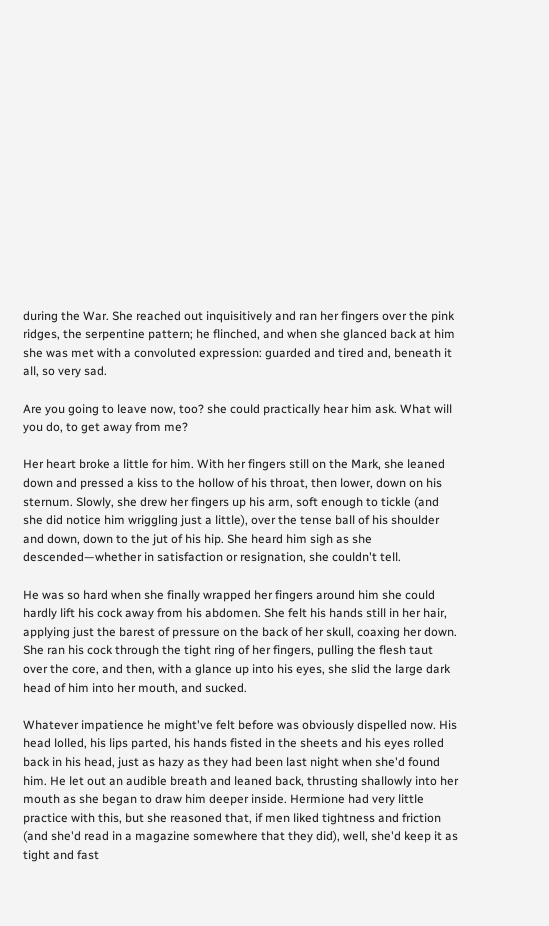during the War. She reached out inquisitively and ran her fingers over the pink ridges, the serpentine pattern; he flinched, and when she glanced back at him she was met with a convoluted expression: guarded and tired and, beneath it all, so very sad.

Are you going to leave now, too? she could practically hear him ask. What will you do, to get away from me?

Her heart broke a little for him. With her fingers still on the Mark, she leaned down and pressed a kiss to the hollow of his throat, then lower, down on his sternum. Slowly, she drew her fingers up his arm, soft enough to tickle (and she did notice him wriggling just a little), over the tense ball of his shoulder and down, down to the jut of his hip. She heard him sigh as she descended—whether in satisfaction or resignation, she couldn't tell.

He was so hard when she finally wrapped her fingers around him she could hardly lift his cock away from his abdomen. She felt his hands still in her hair, applying just the barest of pressure on the back of her skull, coaxing her down. She ran his cock through the tight ring of her fingers, pulling the flesh taut over the core, and then, with a glance up into his eyes, she slid the large dark head of him into her mouth, and sucked.

Whatever impatience he might've felt before was obviously dispelled now. His head lolled, his lips parted, his hands fisted in the sheets and his eyes rolled back in his head, just as hazy as they had been last night when she'd found him. He let out an audible breath and leaned back, thrusting shallowly into her mouth as she began to draw him deeper inside. Hermione had very little practice with this, but she reasoned that, if men liked tightness and friction (and she'd read in a magazine somewhere that they did), well, she'd keep it as tight and fast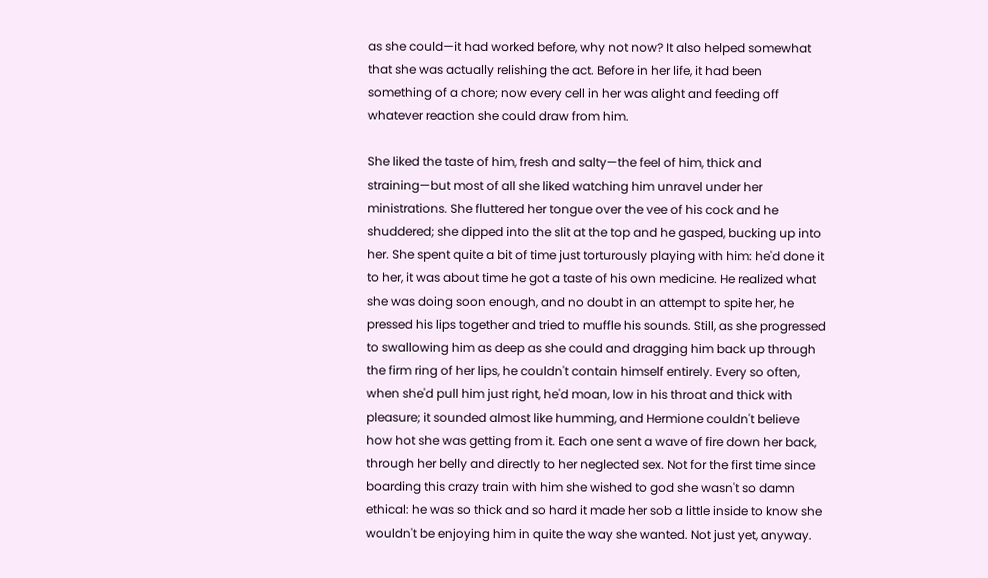as she could—it had worked before, why not now? It also helped somewhat that she was actually relishing the act. Before in her life, it had been something of a chore; now every cell in her was alight and feeding off whatever reaction she could draw from him.

She liked the taste of him, fresh and salty—the feel of him, thick and straining—but most of all she liked watching him unravel under her ministrations. She fluttered her tongue over the vee of his cock and he shuddered; she dipped into the slit at the top and he gasped, bucking up into her. She spent quite a bit of time just torturously playing with him: he'd done it to her, it was about time he got a taste of his own medicine. He realized what she was doing soon enough, and no doubt in an attempt to spite her, he pressed his lips together and tried to muffle his sounds. Still, as she progressed to swallowing him as deep as she could and dragging him back up through the firm ring of her lips, he couldn't contain himself entirely. Every so often, when she'd pull him just right, he'd moan, low in his throat and thick with pleasure; it sounded almost like humming, and Hermione couldn't believe how hot she was getting from it. Each one sent a wave of fire down her back, through her belly and directly to her neglected sex. Not for the first time since boarding this crazy train with him she wished to god she wasn't so damn ethical: he was so thick and so hard it made her sob a little inside to know she wouldn't be enjoying him in quite the way she wanted. Not just yet, anyway.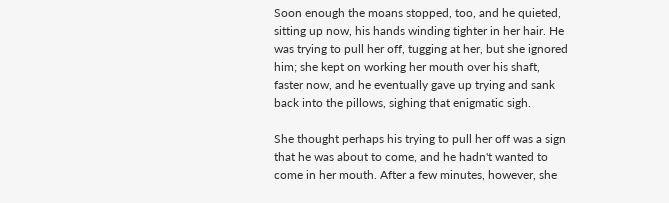Soon enough the moans stopped, too, and he quieted, sitting up now, his hands winding tighter in her hair. He was trying to pull her off, tugging at her, but she ignored him; she kept on working her mouth over his shaft, faster now, and he eventually gave up trying and sank back into the pillows, sighing that enigmatic sigh.

She thought perhaps his trying to pull her off was a sign that he was about to come, and he hadn't wanted to come in her mouth. After a few minutes, however, she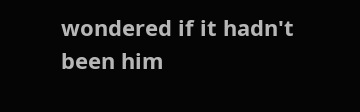wondered if it hadn't been him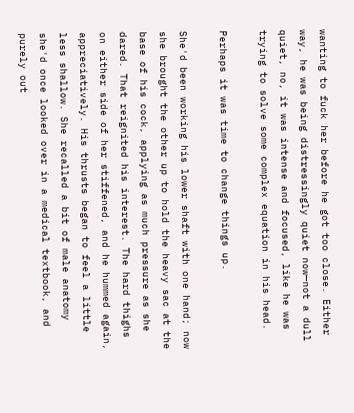wanting to fuck her before he got too close. Either way, he was being distressingly quiet now—not a dull quiet, no, it was intense and focused, like he was trying to solve some complex equation in his head.

Perhaps it was time to change things up.

She'd been working his lower shaft with one hand; now she brought the other up to hold the heavy sac at the base of his cock, applying as much pressure as she dared. That reignited his interest. The hard thighs on either side of her stiffened, and he hummed again, appreciatively. His thrusts began to feel a little less shallow. She recalled a bit of male anatomy she'd once looked over in a medical textbook, and purely out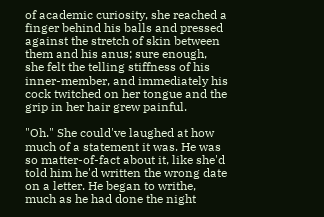of academic curiosity, she reached a finger behind his balls and pressed against the stretch of skin between them and his anus; sure enough, she felt the telling stiffness of his inner-member, and immediately his cock twitched on her tongue and the grip in her hair grew painful.

"Oh." She could've laughed at how much of a statement it was. He was so matter-of-fact about it, like she'd told him he'd written the wrong date on a letter. He began to writhe, much as he had done the night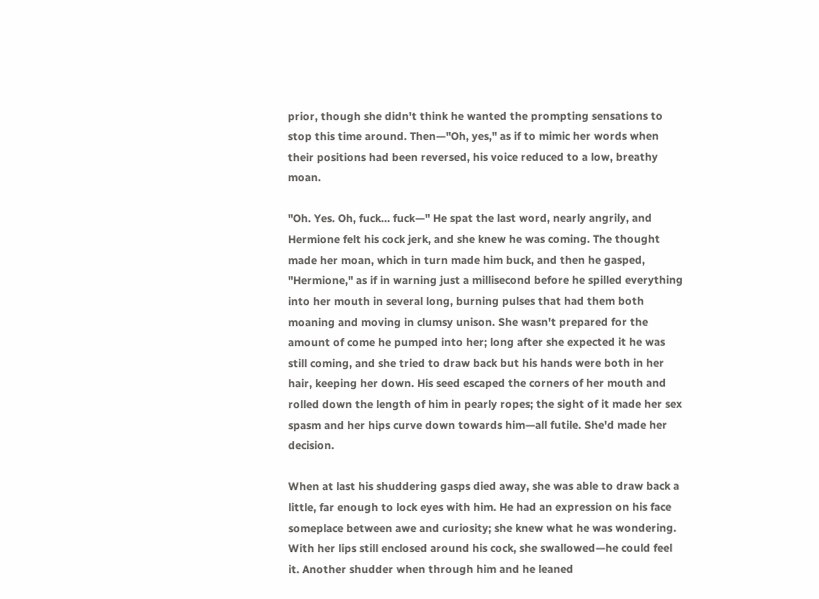prior, though she didn't think he wanted the prompting sensations to stop this time around. Then—"Oh, yes," as if to mimic her words when their positions had been reversed, his voice reduced to a low, breathy moan.

"Oh. Yes. Oh, fuck… fuck—" He spat the last word, nearly angrily, and Hermione felt his cock jerk, and she knew he was coming. The thought made her moan, which in turn made him buck, and then he gasped, "Hermione," as if in warning just a millisecond before he spilled everything into her mouth in several long, burning pulses that had them both moaning and moving in clumsy unison. She wasn't prepared for the amount of come he pumped into her; long after she expected it he was still coming, and she tried to draw back but his hands were both in her hair, keeping her down. His seed escaped the corners of her mouth and rolled down the length of him in pearly ropes; the sight of it made her sex spasm and her hips curve down towards him—all futile. She'd made her decision.

When at last his shuddering gasps died away, she was able to draw back a little, far enough to lock eyes with him. He had an expression on his face someplace between awe and curiosity; she knew what he was wondering. With her lips still enclosed around his cock, she swallowed—he could feel it. Another shudder when through him and he leaned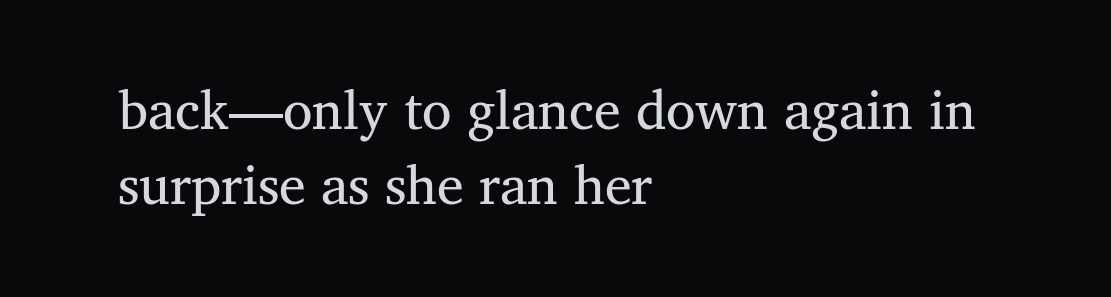back—only to glance down again in surprise as she ran her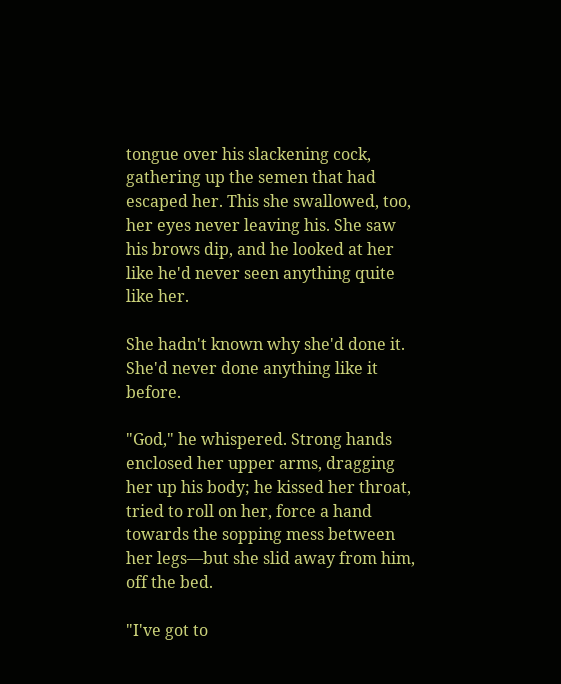tongue over his slackening cock, gathering up the semen that had escaped her. This she swallowed, too, her eyes never leaving his. She saw his brows dip, and he looked at her like he'd never seen anything quite like her.

She hadn't known why she'd done it. She'd never done anything like it before.

"God," he whispered. Strong hands enclosed her upper arms, dragging her up his body; he kissed her throat, tried to roll on her, force a hand towards the sopping mess between her legs—but she slid away from him, off the bed.

"I've got to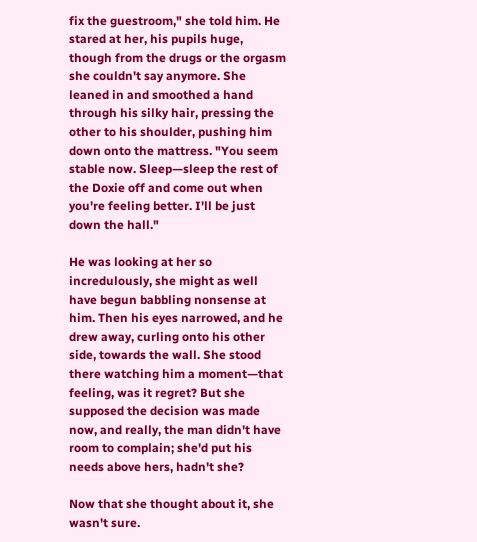fix the guestroom," she told him. He stared at her, his pupils huge, though from the drugs or the orgasm she couldn't say anymore. She leaned in and smoothed a hand through his silky hair, pressing the other to his shoulder, pushing him down onto the mattress. "You seem stable now. Sleep—sleep the rest of the Doxie off and come out when you're feeling better. I'll be just down the hall."

He was looking at her so incredulously, she might as well have begun babbling nonsense at him. Then his eyes narrowed, and he drew away, curling onto his other side, towards the wall. She stood there watching him a moment—that feeling, was it regret? But she supposed the decision was made now, and really, the man didn't have room to complain; she'd put his needs above hers, hadn't she?

Now that she thought about it, she wasn't sure.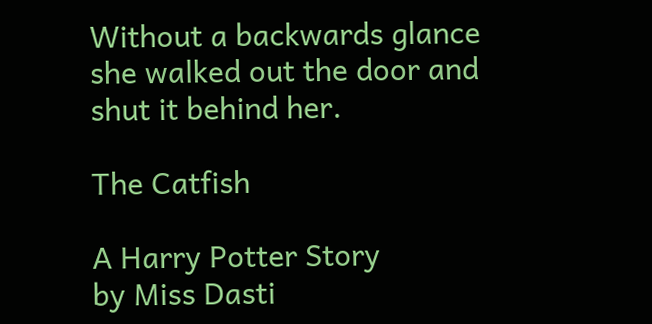Without a backwards glance she walked out the door and shut it behind her.

The Catfish

A Harry Potter Story
by Miss Dasti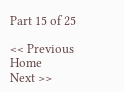Part 15 of 25

<< Previous     Home     Next >>